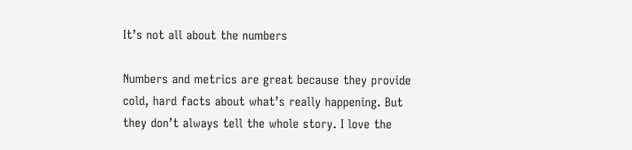It’s not all about the numbers

Numbers and metrics are great because they provide cold, hard facts about what’s really happening. But they don’t always tell the whole story. I love the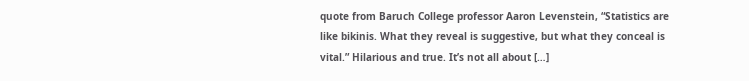quote from Baruch College professor Aaron Levenstein, “Statistics are like bikinis. What they reveal is suggestive, but what they conceal is vital.” Hilarious and true. It’s not all about […]